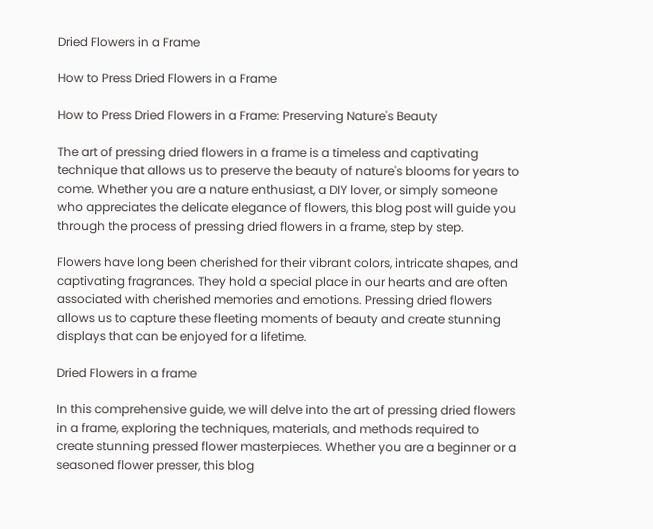Dried Flowers in a Frame

How to Press Dried Flowers in a Frame

How to Press Dried Flowers in a Frame: Preserving Nature's Beauty

The art of pressing dried flowers in a frame is a timeless and captivating technique that allows us to preserve the beauty of nature's blooms for years to come. Whether you are a nature enthusiast, a DIY lover, or simply someone who appreciates the delicate elegance of flowers, this blog post will guide you through the process of pressing dried flowers in a frame, step by step.

Flowers have long been cherished for their vibrant colors, intricate shapes, and captivating fragrances. They hold a special place in our hearts and are often associated with cherished memories and emotions. Pressing dried flowers allows us to capture these fleeting moments of beauty and create stunning displays that can be enjoyed for a lifetime.

Dried Flowers in a frame

In this comprehensive guide, we will delve into the art of pressing dried flowers in a frame, exploring the techniques, materials, and methods required to create stunning pressed flower masterpieces. Whether you are a beginner or a seasoned flower presser, this blog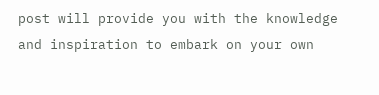post will provide you with the knowledge and inspiration to embark on your own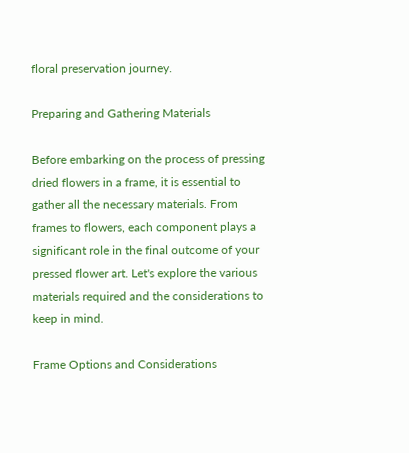floral preservation journey.

Preparing and Gathering Materials

Before embarking on the process of pressing dried flowers in a frame, it is essential to gather all the necessary materials. From frames to flowers, each component plays a significant role in the final outcome of your pressed flower art. Let's explore the various materials required and the considerations to keep in mind.

Frame Options and Considerations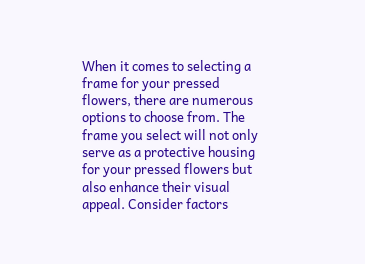When it comes to selecting a frame for your pressed flowers, there are numerous options to choose from. The frame you select will not only serve as a protective housing for your pressed flowers but also enhance their visual appeal. Consider factors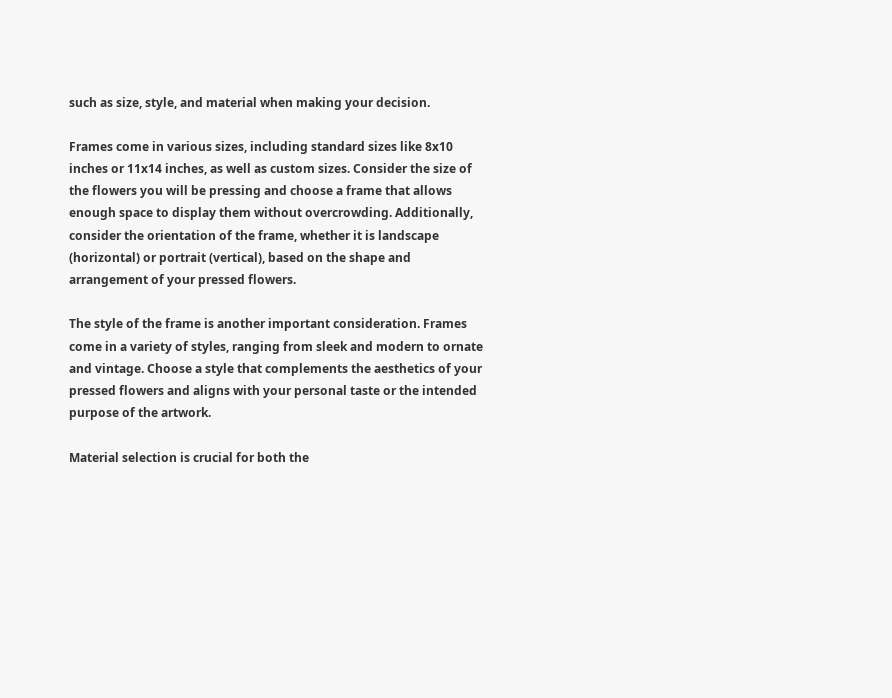such as size, style, and material when making your decision.

Frames come in various sizes, including standard sizes like 8x10 inches or 11x14 inches, as well as custom sizes. Consider the size of the flowers you will be pressing and choose a frame that allows enough space to display them without overcrowding. Additionally, consider the orientation of the frame, whether it is landscape (horizontal) or portrait (vertical), based on the shape and arrangement of your pressed flowers.

The style of the frame is another important consideration. Frames come in a variety of styles, ranging from sleek and modern to ornate and vintage. Choose a style that complements the aesthetics of your pressed flowers and aligns with your personal taste or the intended purpose of the artwork.

Material selection is crucial for both the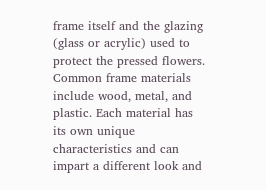frame itself and the glazing (glass or acrylic) used to protect the pressed flowers. Common frame materials include wood, metal, and plastic. Each material has its own unique characteristics and can impart a different look and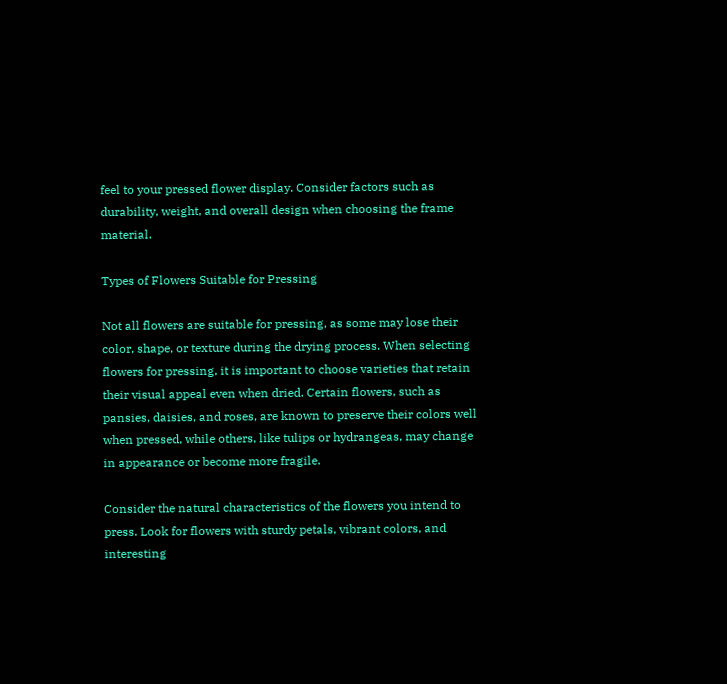feel to your pressed flower display. Consider factors such as durability, weight, and overall design when choosing the frame material.

Types of Flowers Suitable for Pressing

Not all flowers are suitable for pressing, as some may lose their color, shape, or texture during the drying process. When selecting flowers for pressing, it is important to choose varieties that retain their visual appeal even when dried. Certain flowers, such as pansies, daisies, and roses, are known to preserve their colors well when pressed, while others, like tulips or hydrangeas, may change in appearance or become more fragile.

Consider the natural characteristics of the flowers you intend to press. Look for flowers with sturdy petals, vibrant colors, and interesting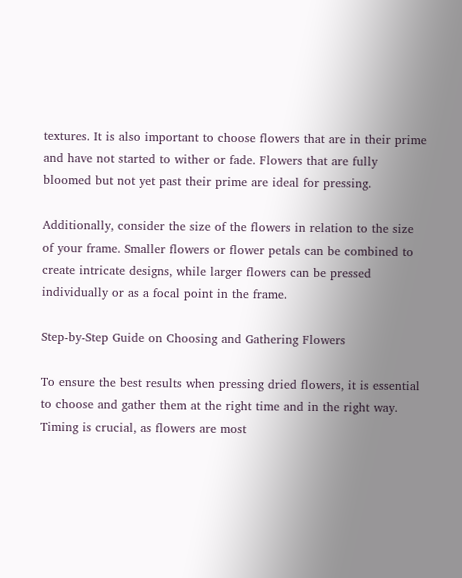textures. It is also important to choose flowers that are in their prime and have not started to wither or fade. Flowers that are fully bloomed but not yet past their prime are ideal for pressing.

Additionally, consider the size of the flowers in relation to the size of your frame. Smaller flowers or flower petals can be combined to create intricate designs, while larger flowers can be pressed individually or as a focal point in the frame.

Step-by-Step Guide on Choosing and Gathering Flowers

To ensure the best results when pressing dried flowers, it is essential to choose and gather them at the right time and in the right way. Timing is crucial, as flowers are most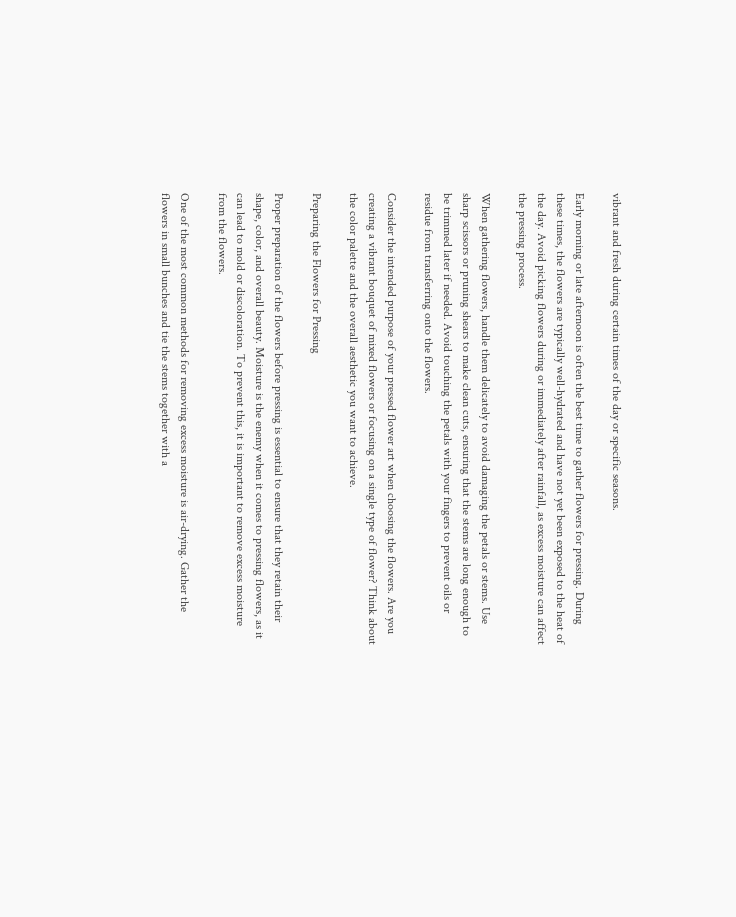vibrant and fresh during certain times of the day or specific seasons.

Early morning or late afternoon is often the best time to gather flowers for pressing. During these times, the flowers are typically well-hydrated and have not yet been exposed to the heat of the day. Avoid picking flowers during or immediately after rainfall, as excess moisture can affect the pressing process.

When gathering flowers, handle them delicately to avoid damaging the petals or stems. Use sharp scissors or pruning shears to make clean cuts, ensuring that the stems are long enough to be trimmed later if needed. Avoid touching the petals with your fingers to prevent oils or residue from transferring onto the flowers.

Consider the intended purpose of your pressed flower art when choosing the flowers. Are you creating a vibrant bouquet of mixed flowers or focusing on a single type of flower? Think about the color palette and the overall aesthetic you want to achieve.

Preparing the Flowers for Pressing

Proper preparation of the flowers before pressing is essential to ensure that they retain their shape, color, and overall beauty. Moisture is the enemy when it comes to pressing flowers, as it can lead to mold or discoloration. To prevent this, it is important to remove excess moisture from the flowers.

One of the most common methods for removing excess moisture is air-drying. Gather the flowers in small bunches and tie the stems together with a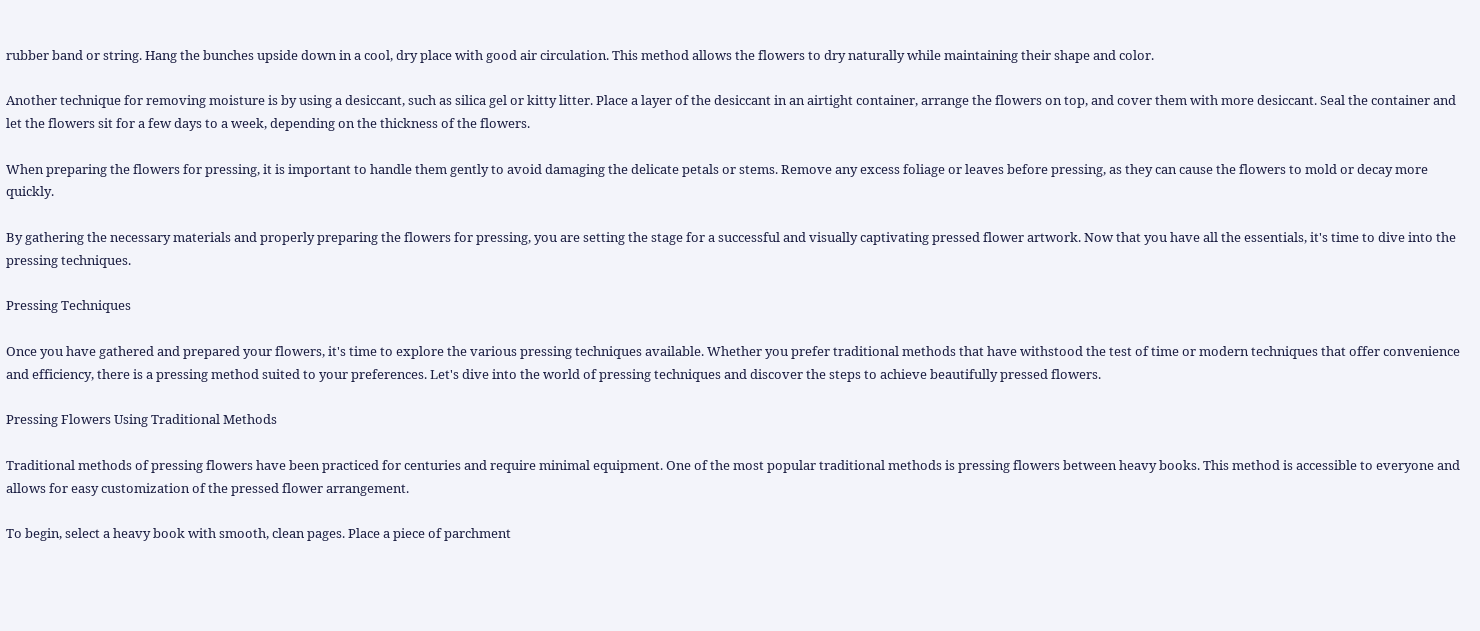rubber band or string. Hang the bunches upside down in a cool, dry place with good air circulation. This method allows the flowers to dry naturally while maintaining their shape and color.

Another technique for removing moisture is by using a desiccant, such as silica gel or kitty litter. Place a layer of the desiccant in an airtight container, arrange the flowers on top, and cover them with more desiccant. Seal the container and let the flowers sit for a few days to a week, depending on the thickness of the flowers.

When preparing the flowers for pressing, it is important to handle them gently to avoid damaging the delicate petals or stems. Remove any excess foliage or leaves before pressing, as they can cause the flowers to mold or decay more quickly.

By gathering the necessary materials and properly preparing the flowers for pressing, you are setting the stage for a successful and visually captivating pressed flower artwork. Now that you have all the essentials, it's time to dive into the pressing techniques.

Pressing Techniques

Once you have gathered and prepared your flowers, it's time to explore the various pressing techniques available. Whether you prefer traditional methods that have withstood the test of time or modern techniques that offer convenience and efficiency, there is a pressing method suited to your preferences. Let's dive into the world of pressing techniques and discover the steps to achieve beautifully pressed flowers.

Pressing Flowers Using Traditional Methods

Traditional methods of pressing flowers have been practiced for centuries and require minimal equipment. One of the most popular traditional methods is pressing flowers between heavy books. This method is accessible to everyone and allows for easy customization of the pressed flower arrangement.

To begin, select a heavy book with smooth, clean pages. Place a piece of parchment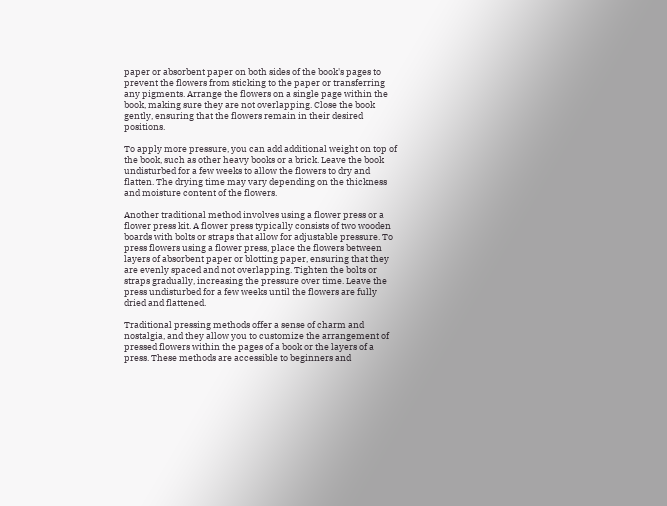paper or absorbent paper on both sides of the book's pages to prevent the flowers from sticking to the paper or transferring any pigments. Arrange the flowers on a single page within the book, making sure they are not overlapping. Close the book gently, ensuring that the flowers remain in their desired positions.

To apply more pressure, you can add additional weight on top of the book, such as other heavy books or a brick. Leave the book undisturbed for a few weeks to allow the flowers to dry and flatten. The drying time may vary depending on the thickness and moisture content of the flowers.

Another traditional method involves using a flower press or a flower press kit. A flower press typically consists of two wooden boards with bolts or straps that allow for adjustable pressure. To press flowers using a flower press, place the flowers between layers of absorbent paper or blotting paper, ensuring that they are evenly spaced and not overlapping. Tighten the bolts or straps gradually, increasing the pressure over time. Leave the press undisturbed for a few weeks until the flowers are fully dried and flattened.

Traditional pressing methods offer a sense of charm and nostalgia, and they allow you to customize the arrangement of pressed flowers within the pages of a book or the layers of a press. These methods are accessible to beginners and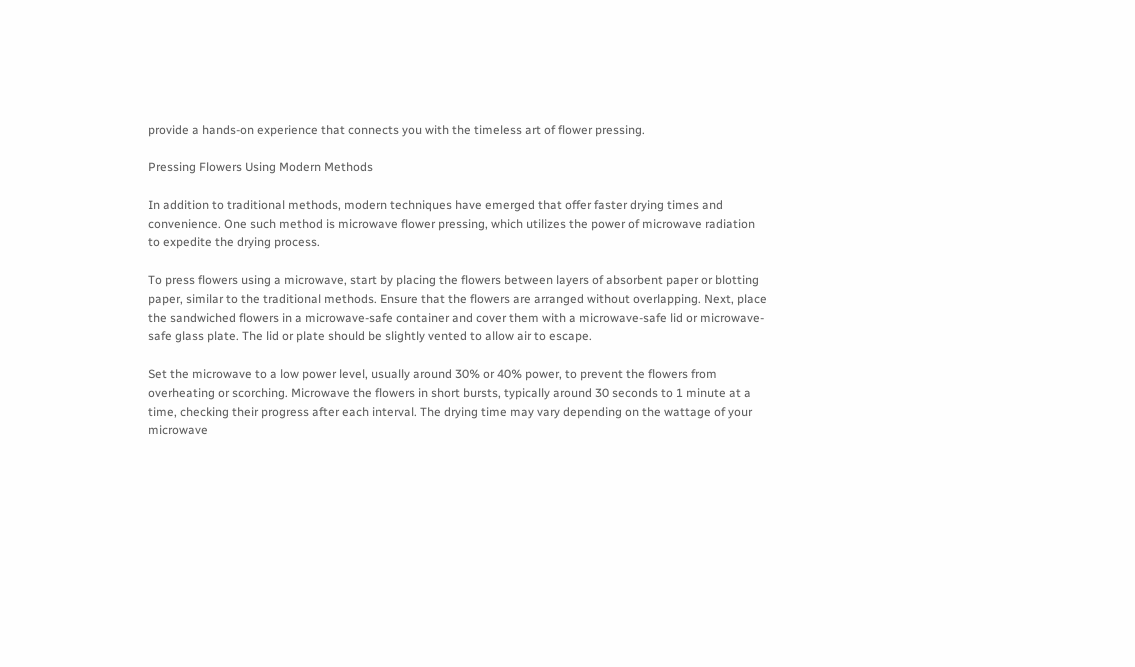provide a hands-on experience that connects you with the timeless art of flower pressing.

Pressing Flowers Using Modern Methods

In addition to traditional methods, modern techniques have emerged that offer faster drying times and convenience. One such method is microwave flower pressing, which utilizes the power of microwave radiation to expedite the drying process.

To press flowers using a microwave, start by placing the flowers between layers of absorbent paper or blotting paper, similar to the traditional methods. Ensure that the flowers are arranged without overlapping. Next, place the sandwiched flowers in a microwave-safe container and cover them with a microwave-safe lid or microwave-safe glass plate. The lid or plate should be slightly vented to allow air to escape.

Set the microwave to a low power level, usually around 30% or 40% power, to prevent the flowers from overheating or scorching. Microwave the flowers in short bursts, typically around 30 seconds to 1 minute at a time, checking their progress after each interval. The drying time may vary depending on the wattage of your microwave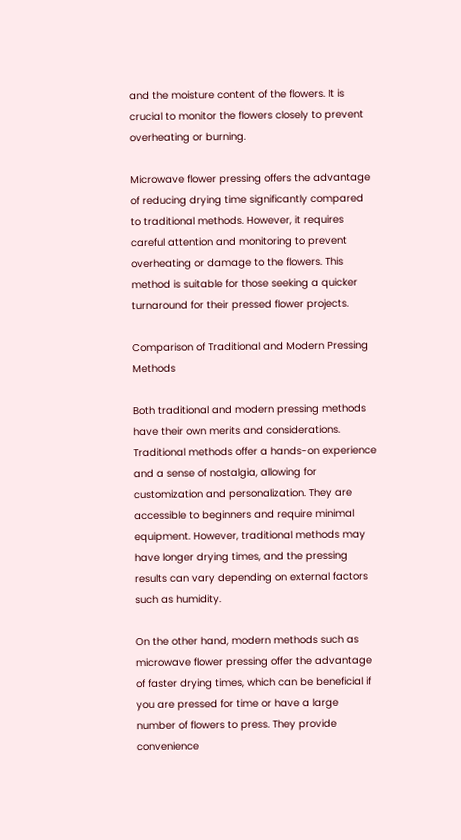and the moisture content of the flowers. It is crucial to monitor the flowers closely to prevent overheating or burning.

Microwave flower pressing offers the advantage of reducing drying time significantly compared to traditional methods. However, it requires careful attention and monitoring to prevent overheating or damage to the flowers. This method is suitable for those seeking a quicker turnaround for their pressed flower projects.

Comparison of Traditional and Modern Pressing Methods

Both traditional and modern pressing methods have their own merits and considerations. Traditional methods offer a hands-on experience and a sense of nostalgia, allowing for customization and personalization. They are accessible to beginners and require minimal equipment. However, traditional methods may have longer drying times, and the pressing results can vary depending on external factors such as humidity.

On the other hand, modern methods such as microwave flower pressing offer the advantage of faster drying times, which can be beneficial if you are pressed for time or have a large number of flowers to press. They provide convenience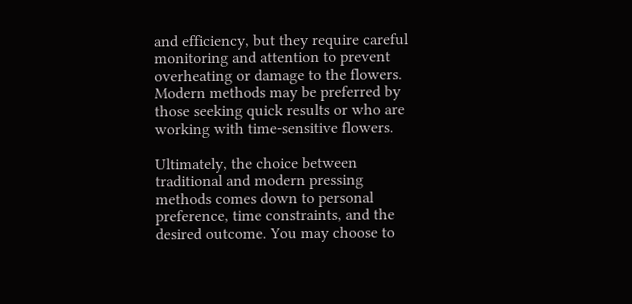and efficiency, but they require careful monitoring and attention to prevent overheating or damage to the flowers. Modern methods may be preferred by those seeking quick results or who are working with time-sensitive flowers.

Ultimately, the choice between traditional and modern pressing methods comes down to personal preference, time constraints, and the desired outcome. You may choose to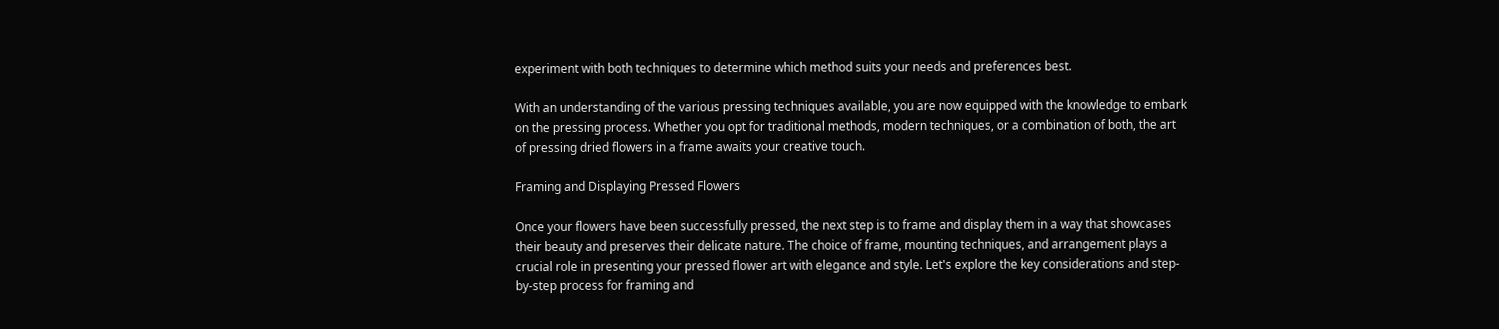experiment with both techniques to determine which method suits your needs and preferences best.

With an understanding of the various pressing techniques available, you are now equipped with the knowledge to embark on the pressing process. Whether you opt for traditional methods, modern techniques, or a combination of both, the art of pressing dried flowers in a frame awaits your creative touch.

Framing and Displaying Pressed Flowers

Once your flowers have been successfully pressed, the next step is to frame and display them in a way that showcases their beauty and preserves their delicate nature. The choice of frame, mounting techniques, and arrangement plays a crucial role in presenting your pressed flower art with elegance and style. Let's explore the key considerations and step-by-step process for framing and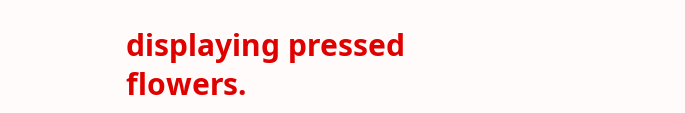displaying pressed flowers.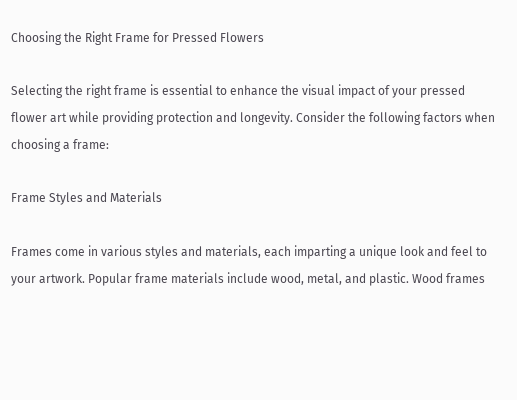Choosing the Right Frame for Pressed Flowers

Selecting the right frame is essential to enhance the visual impact of your pressed flower art while providing protection and longevity. Consider the following factors when choosing a frame:

Frame Styles and Materials

Frames come in various styles and materials, each imparting a unique look and feel to your artwork. Popular frame materials include wood, metal, and plastic. Wood frames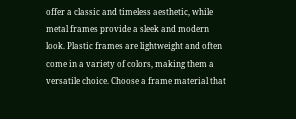offer a classic and timeless aesthetic, while metal frames provide a sleek and modern look. Plastic frames are lightweight and often come in a variety of colors, making them a versatile choice. Choose a frame material that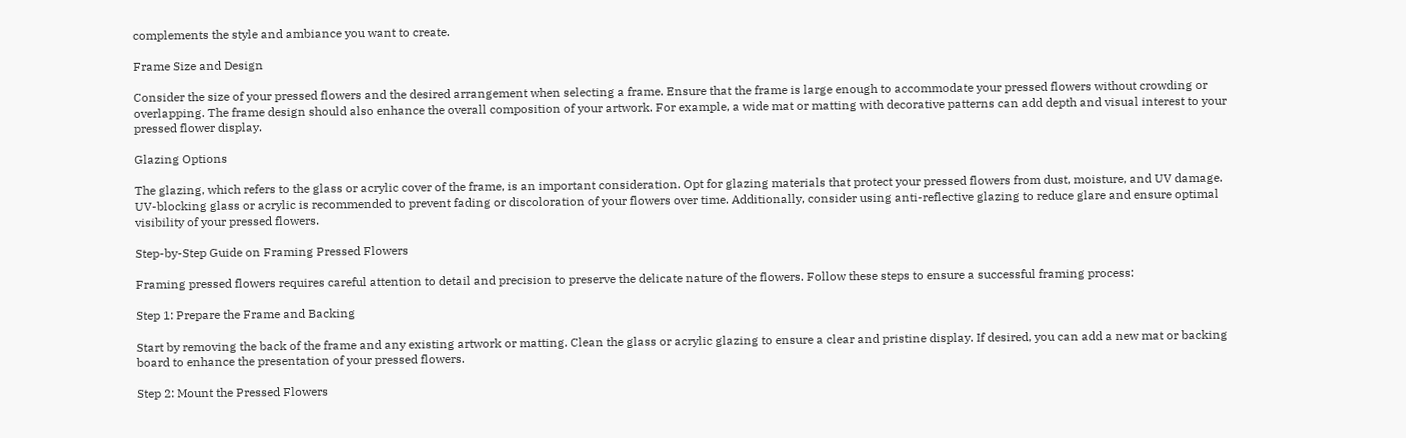complements the style and ambiance you want to create.

Frame Size and Design

Consider the size of your pressed flowers and the desired arrangement when selecting a frame. Ensure that the frame is large enough to accommodate your pressed flowers without crowding or overlapping. The frame design should also enhance the overall composition of your artwork. For example, a wide mat or matting with decorative patterns can add depth and visual interest to your pressed flower display.

Glazing Options

The glazing, which refers to the glass or acrylic cover of the frame, is an important consideration. Opt for glazing materials that protect your pressed flowers from dust, moisture, and UV damage. UV-blocking glass or acrylic is recommended to prevent fading or discoloration of your flowers over time. Additionally, consider using anti-reflective glazing to reduce glare and ensure optimal visibility of your pressed flowers.

Step-by-Step Guide on Framing Pressed Flowers

Framing pressed flowers requires careful attention to detail and precision to preserve the delicate nature of the flowers. Follow these steps to ensure a successful framing process:

Step 1: Prepare the Frame and Backing

Start by removing the back of the frame and any existing artwork or matting. Clean the glass or acrylic glazing to ensure a clear and pristine display. If desired, you can add a new mat or backing board to enhance the presentation of your pressed flowers.

Step 2: Mount the Pressed Flowers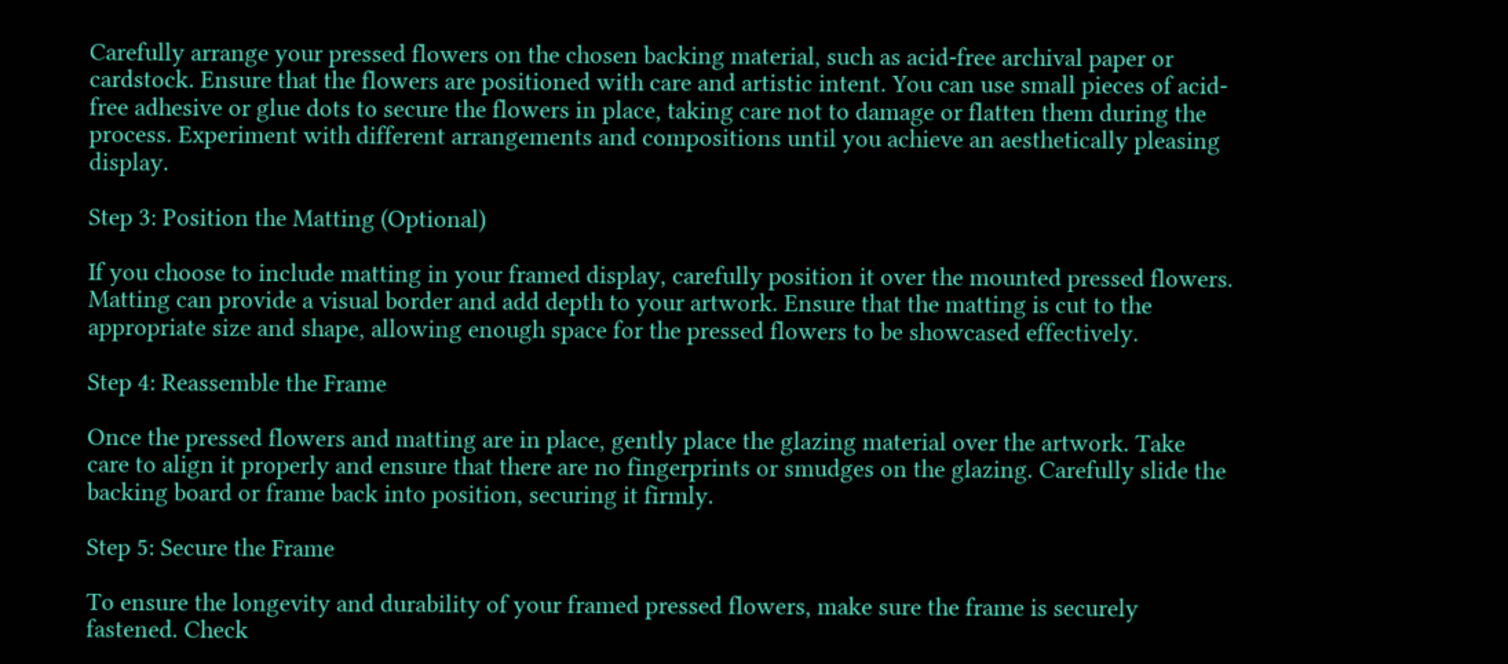Carefully arrange your pressed flowers on the chosen backing material, such as acid-free archival paper or cardstock. Ensure that the flowers are positioned with care and artistic intent. You can use small pieces of acid-free adhesive or glue dots to secure the flowers in place, taking care not to damage or flatten them during the process. Experiment with different arrangements and compositions until you achieve an aesthetically pleasing display.

Step 3: Position the Matting (Optional)

If you choose to include matting in your framed display, carefully position it over the mounted pressed flowers. Matting can provide a visual border and add depth to your artwork. Ensure that the matting is cut to the appropriate size and shape, allowing enough space for the pressed flowers to be showcased effectively.

Step 4: Reassemble the Frame

Once the pressed flowers and matting are in place, gently place the glazing material over the artwork. Take care to align it properly and ensure that there are no fingerprints or smudges on the glazing. Carefully slide the backing board or frame back into position, securing it firmly.

Step 5: Secure the Frame

To ensure the longevity and durability of your framed pressed flowers, make sure the frame is securely fastened. Check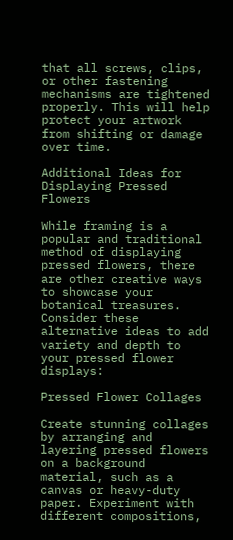that all screws, clips, or other fastening mechanisms are tightened properly. This will help protect your artwork from shifting or damage over time.

Additional Ideas for Displaying Pressed Flowers

While framing is a popular and traditional method of displaying pressed flowers, there are other creative ways to showcase your botanical treasures. Consider these alternative ideas to add variety and depth to your pressed flower displays:

Pressed Flower Collages

Create stunning collages by arranging and layering pressed flowers on a background material, such as a canvas or heavy-duty paper. Experiment with different compositions,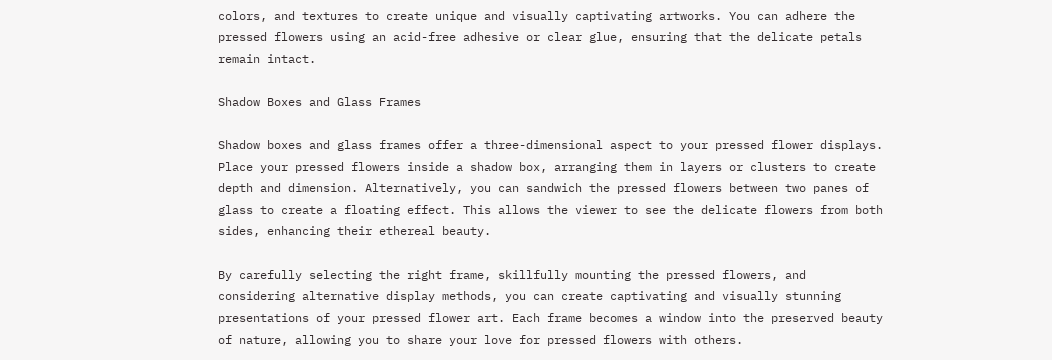colors, and textures to create unique and visually captivating artworks. You can adhere the pressed flowers using an acid-free adhesive or clear glue, ensuring that the delicate petals remain intact.

Shadow Boxes and Glass Frames

Shadow boxes and glass frames offer a three-dimensional aspect to your pressed flower displays. Place your pressed flowers inside a shadow box, arranging them in layers or clusters to create depth and dimension. Alternatively, you can sandwich the pressed flowers between two panes of glass to create a floating effect. This allows the viewer to see the delicate flowers from both sides, enhancing their ethereal beauty.

By carefully selecting the right frame, skillfully mounting the pressed flowers, and considering alternative display methods, you can create captivating and visually stunning presentations of your pressed flower art. Each frame becomes a window into the preserved beauty of nature, allowing you to share your love for pressed flowers with others.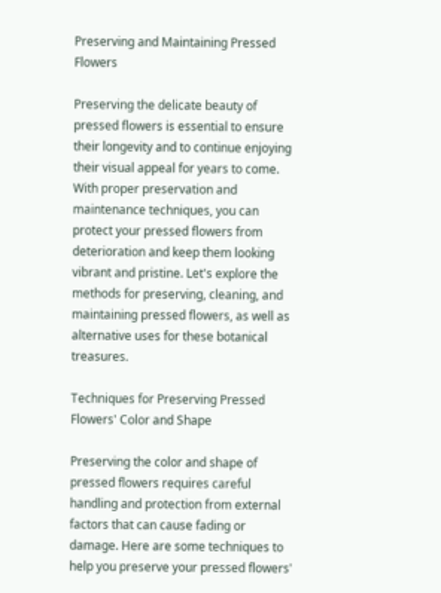Preserving and Maintaining Pressed Flowers

Preserving the delicate beauty of pressed flowers is essential to ensure their longevity and to continue enjoying their visual appeal for years to come. With proper preservation and maintenance techniques, you can protect your pressed flowers from deterioration and keep them looking vibrant and pristine. Let's explore the methods for preserving, cleaning, and maintaining pressed flowers, as well as alternative uses for these botanical treasures.

Techniques for Preserving Pressed Flowers' Color and Shape

Preserving the color and shape of pressed flowers requires careful handling and protection from external factors that can cause fading or damage. Here are some techniques to help you preserve your pressed flowers'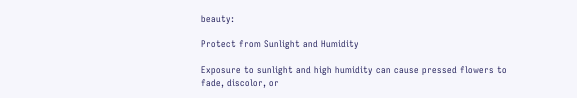beauty:

Protect from Sunlight and Humidity

Exposure to sunlight and high humidity can cause pressed flowers to fade, discolor, or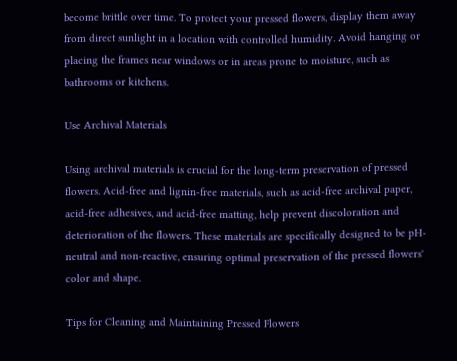become brittle over time. To protect your pressed flowers, display them away from direct sunlight in a location with controlled humidity. Avoid hanging or placing the frames near windows or in areas prone to moisture, such as bathrooms or kitchens.

Use Archival Materials

Using archival materials is crucial for the long-term preservation of pressed flowers. Acid-free and lignin-free materials, such as acid-free archival paper, acid-free adhesives, and acid-free matting, help prevent discoloration and deterioration of the flowers. These materials are specifically designed to be pH-neutral and non-reactive, ensuring optimal preservation of the pressed flowers' color and shape.

Tips for Cleaning and Maintaining Pressed Flowers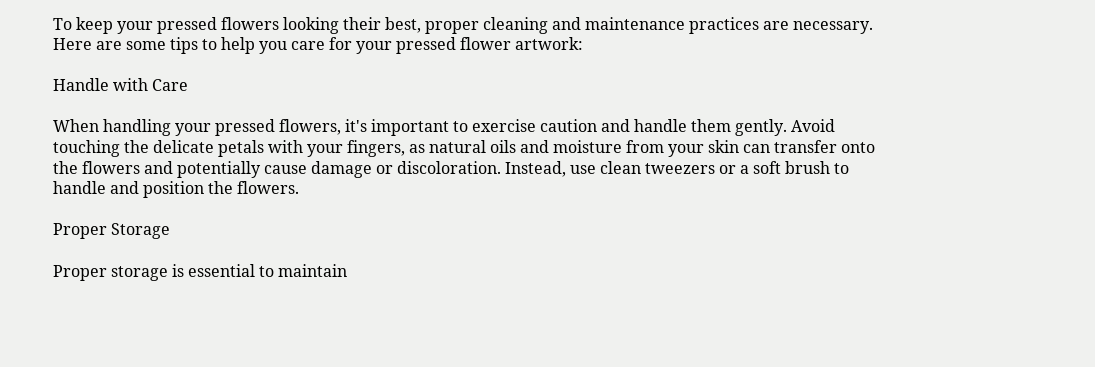To keep your pressed flowers looking their best, proper cleaning and maintenance practices are necessary. Here are some tips to help you care for your pressed flower artwork:

Handle with Care

When handling your pressed flowers, it's important to exercise caution and handle them gently. Avoid touching the delicate petals with your fingers, as natural oils and moisture from your skin can transfer onto the flowers and potentially cause damage or discoloration. Instead, use clean tweezers or a soft brush to handle and position the flowers.

Proper Storage

Proper storage is essential to maintain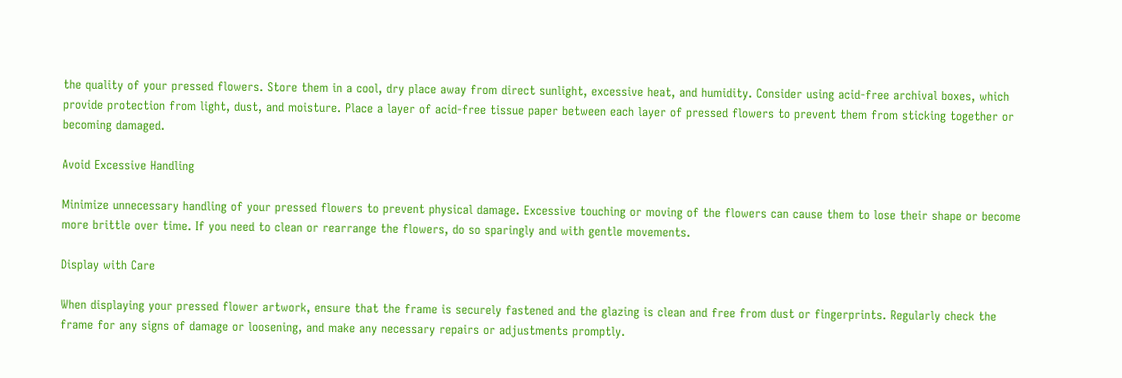the quality of your pressed flowers. Store them in a cool, dry place away from direct sunlight, excessive heat, and humidity. Consider using acid-free archival boxes, which provide protection from light, dust, and moisture. Place a layer of acid-free tissue paper between each layer of pressed flowers to prevent them from sticking together or becoming damaged.

Avoid Excessive Handling

Minimize unnecessary handling of your pressed flowers to prevent physical damage. Excessive touching or moving of the flowers can cause them to lose their shape or become more brittle over time. If you need to clean or rearrange the flowers, do so sparingly and with gentle movements.

Display with Care

When displaying your pressed flower artwork, ensure that the frame is securely fastened and the glazing is clean and free from dust or fingerprints. Regularly check the frame for any signs of damage or loosening, and make any necessary repairs or adjustments promptly.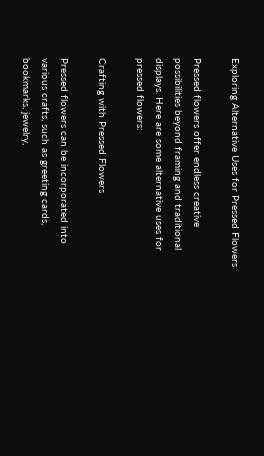Exploring Alternative Uses for Pressed Flowers

Pressed flowers offer endless creative possibilities beyond framing and traditional displays. Here are some alternative uses for pressed flowers:

Crafting with Pressed Flowers

Pressed flowers can be incorporated into various crafts, such as greeting cards, bookmarks, jewelry,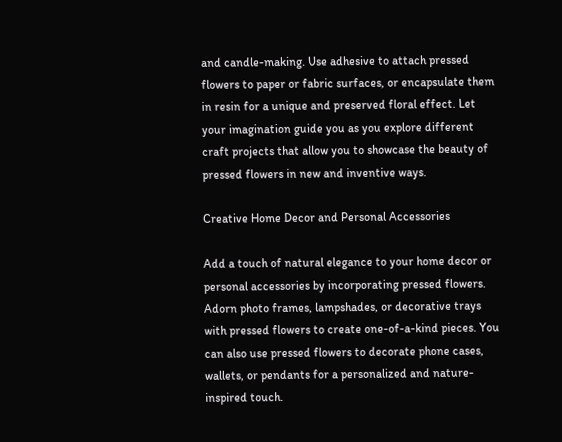and candle-making. Use adhesive to attach pressed flowers to paper or fabric surfaces, or encapsulate them in resin for a unique and preserved floral effect. Let your imagination guide you as you explore different craft projects that allow you to showcase the beauty of pressed flowers in new and inventive ways.

Creative Home Decor and Personal Accessories

Add a touch of natural elegance to your home decor or personal accessories by incorporating pressed flowers. Adorn photo frames, lampshades, or decorative trays with pressed flowers to create one-of-a-kind pieces. You can also use pressed flowers to decorate phone cases, wallets, or pendants for a personalized and nature-inspired touch.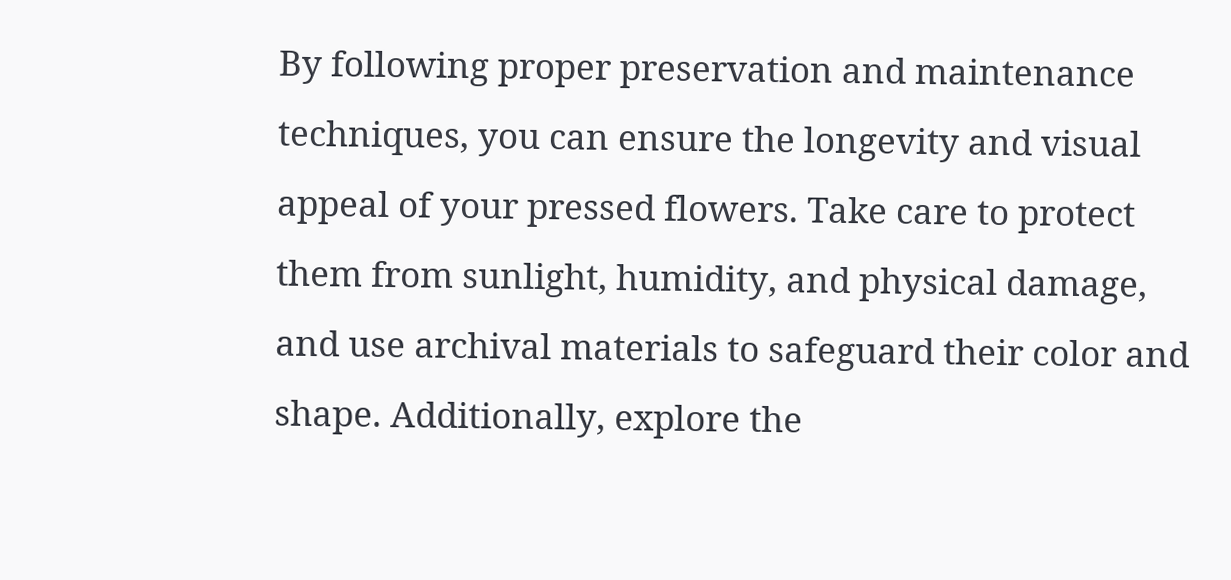By following proper preservation and maintenance techniques, you can ensure the longevity and visual appeal of your pressed flowers. Take care to protect them from sunlight, humidity, and physical damage, and use archival materials to safeguard their color and shape. Additionally, explore the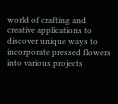world of crafting and creative applications to discover unique ways to incorporate pressed flowers into various projects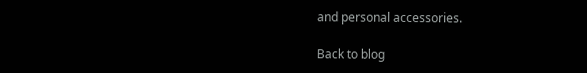and personal accessories.

Back to blog